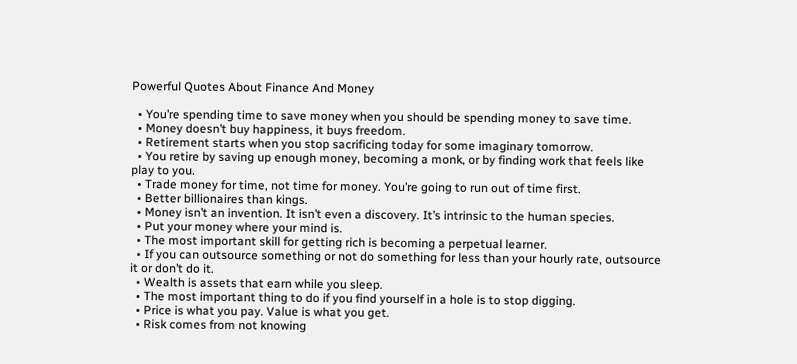Powerful Quotes About Finance And Money

  • You’re spending time to save money when you should be spending money to save time.
  • Money doesn’t buy happiness, it buys freedom.
  • Retirement starts when you stop sacrificing today for some imaginary tomorrow.
  • You retire by saving up enough money, becoming a monk, or by finding work that feels like play to you.
  • Trade money for time, not time for money. You’re going to run out of time first.
  • Better billionaires than kings.
  • Money isn’t an invention. It isn’t even a discovery. It’s intrinsic to the human species.
  • Put your money where your mind is.
  • The most important skill for getting rich is becoming a perpetual learner.
  • If you can outsource something or not do something for less than your hourly rate, outsource it or don’t do it.
  • Wealth is assets that earn while you sleep.
  • The most important thing to do if you find yourself in a hole is to stop digging.
  • Price is what you pay. Value is what you get.
  • Risk comes from not knowing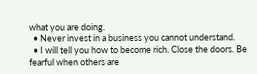what you are doing.
  • Never invest in a business you cannot understand.
  • I will tell you how to become rich. Close the doors. Be fearful when others are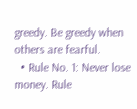greedy. Be greedy when others are fearful.
  • Rule No. 1: Never lose money. Rule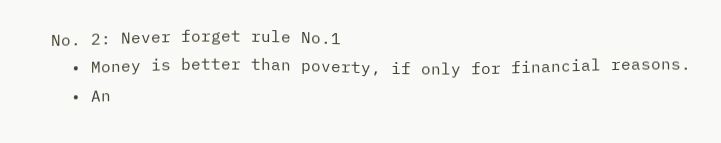No. 2: Never forget rule No.1
  • Money is better than poverty, if only for financial reasons.
  • An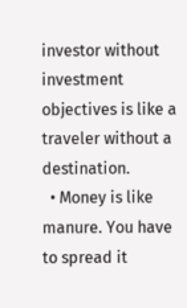investor without investment objectives is like a traveler without a destination.
  • Money is like manure. You have to spread it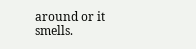around or it smells.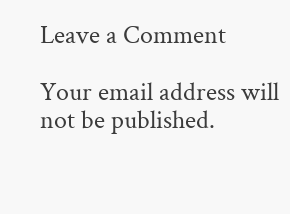Leave a Comment

Your email address will not be published.